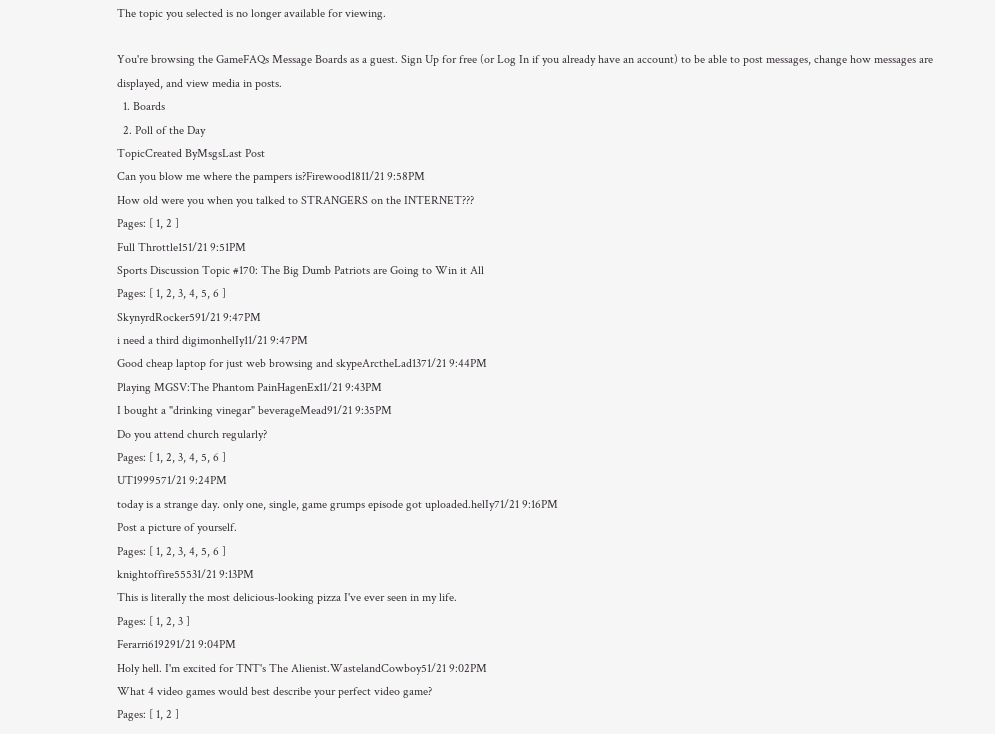The topic you selected is no longer available for viewing.

You're browsing the GameFAQs Message Boards as a guest. Sign Up for free (or Log In if you already have an account) to be able to post messages, change how messages are displayed, and view media in posts.
  1. Boards
  2. Poll of the Day
TopicCreated ByMsgsLast Post
Can you blow me where the pampers is?Firewood1811/21 9:58PM
How old were you when you talked to STRANGERS on the INTERNET???
Pages: [ 1, 2 ]
Full Throttle151/21 9:51PM
Sports Discussion Topic #170: The Big Dumb Patriots are Going to Win it All
Pages: [ 1, 2, 3, 4, 5, 6 ]
SkynyrdRocker591/21 9:47PM
i need a third digimonhelIy11/21 9:47PM
Good cheap laptop for just web browsing and skypeArctheLad1371/21 9:44PM
Playing MGSV:The Phantom PainHagenEx11/21 9:43PM
I bought a "drinking vinegar" beverageMead91/21 9:35PM
Do you attend church regularly?
Pages: [ 1, 2, 3, 4, 5, 6 ]
UT1999571/21 9:24PM
today is a strange day. only one, single, game grumps episode got uploaded.helIy71/21 9:16PM
Post a picture of yourself.
Pages: [ 1, 2, 3, 4, 5, 6 ]
knightoffire55531/21 9:13PM
This is literally the most delicious-looking pizza I've ever seen in my life.
Pages: [ 1, 2, 3 ]
Ferarri619291/21 9:04PM
Holy hell. I'm excited for TNT's The Alienist.WastelandCowboy51/21 9:02PM
What 4 video games would best describe your perfect video game?
Pages: [ 1, 2 ]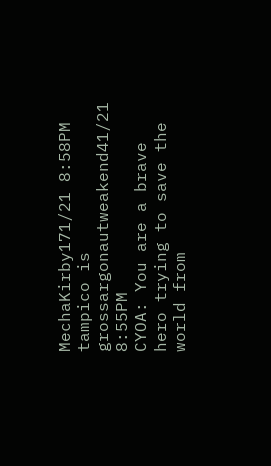MechaKirby171/21 8:58PM
tampico is grossargonautweakend41/21 8:55PM
CYOA: You are a brave hero trying to save the world from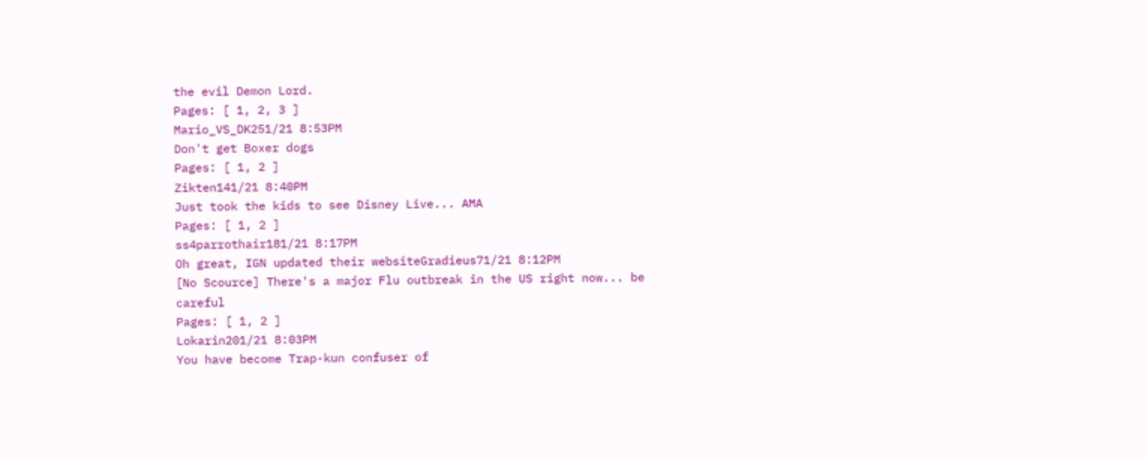the evil Demon Lord.
Pages: [ 1, 2, 3 ]
Mario_VS_DK251/21 8:53PM
Don't get Boxer dogs
Pages: [ 1, 2 ]
Zikten141/21 8:40PM
Just took the kids to see Disney Live... AMA
Pages: [ 1, 2 ]
ss4parrothair181/21 8:17PM
Oh great, IGN updated their websiteGradieus71/21 8:12PM
[No Scource] There's a major Flu outbreak in the US right now... be careful
Pages: [ 1, 2 ]
Lokarin201/21 8:03PM
You have become Trap-kun confuser of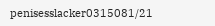penisesslacker0315081/21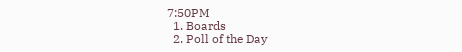7:50PM
  1. Boards
  2. Poll of the Day